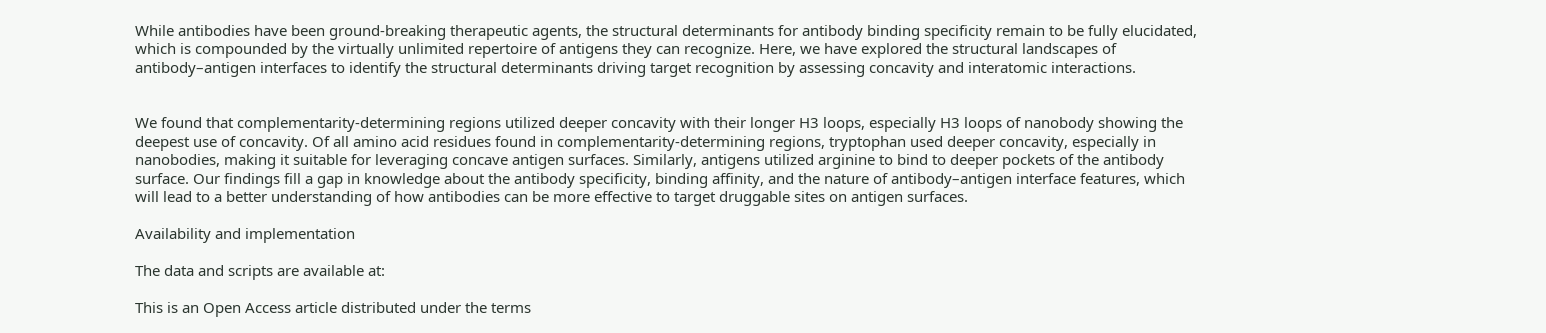While antibodies have been ground-breaking therapeutic agents, the structural determinants for antibody binding specificity remain to be fully elucidated, which is compounded by the virtually unlimited repertoire of antigens they can recognize. Here, we have explored the structural landscapes of antibody–antigen interfaces to identify the structural determinants driving target recognition by assessing concavity and interatomic interactions.


We found that complementarity-determining regions utilized deeper concavity with their longer H3 loops, especially H3 loops of nanobody showing the deepest use of concavity. Of all amino acid residues found in complementarity-determining regions, tryptophan used deeper concavity, especially in nanobodies, making it suitable for leveraging concave antigen surfaces. Similarly, antigens utilized arginine to bind to deeper pockets of the antibody surface. Our findings fill a gap in knowledge about the antibody specificity, binding affinity, and the nature of antibody–antigen interface features, which will lead to a better understanding of how antibodies can be more effective to target druggable sites on antigen surfaces.

Availability and implementation

The data and scripts are available at:

This is an Open Access article distributed under the terms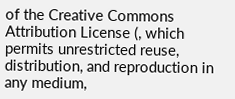of the Creative Commons Attribution License (, which permits unrestricted reuse, distribution, and reproduction in any medium,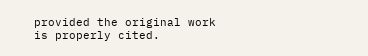provided the original work is properly cited.